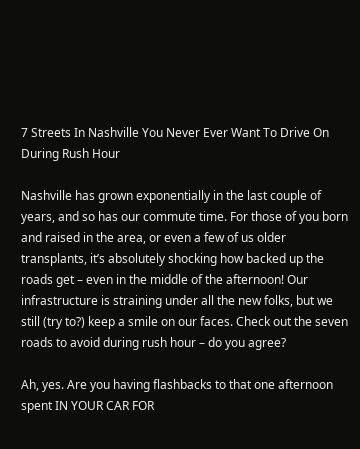7 Streets In Nashville You Never Ever Want To Drive On During Rush Hour

Nashville has grown exponentially in the last couple of years, and so has our commute time. For those of you born and raised in the area, or even a few of us older transplants, it’s absolutely shocking how backed up the roads get – even in the middle of the afternoon! Our infrastructure is straining under all the new folks, but we still (try to?) keep a smile on our faces. Check out the seven roads to avoid during rush hour – do you agree?

Ah, yes. Are you having flashbacks to that one afternoon spent IN YOUR CAR FOR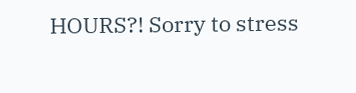HOURS?! Sorry to stress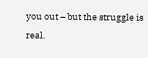you out – but the struggle is real.